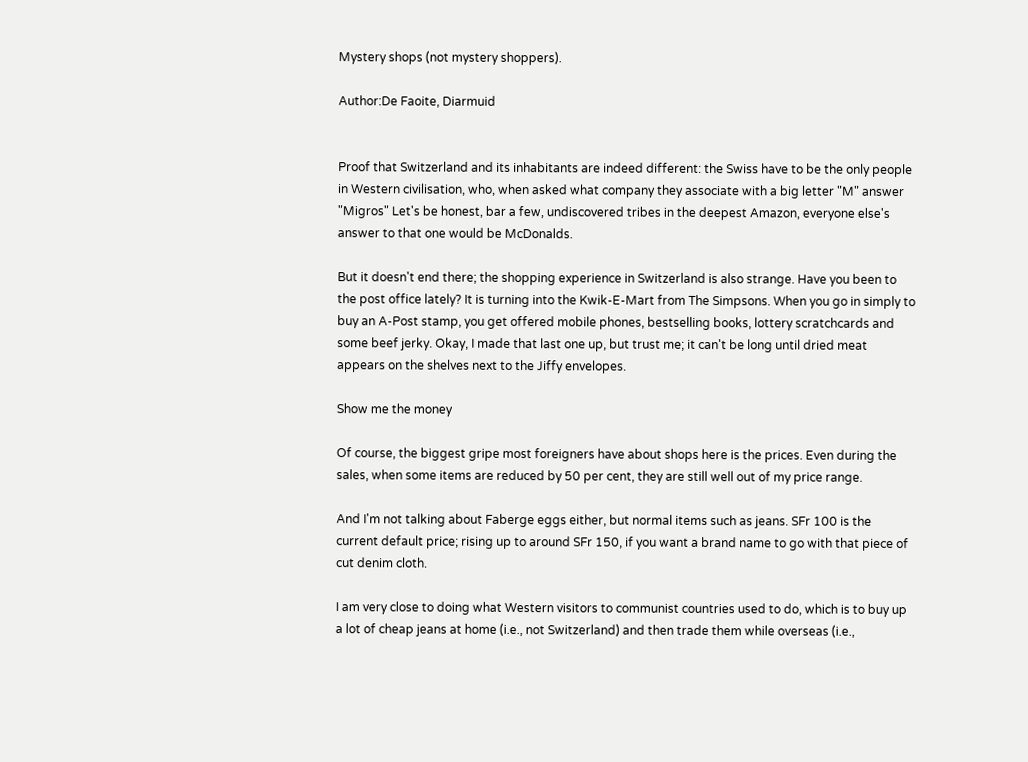Mystery shops (not mystery shoppers).

Author:De Faoite, Diarmuid


Proof that Switzerland and its inhabitants are indeed different: the Swiss have to be the only people in Western civilisation, who, when asked what company they associate with a big letter "M" answer "Migros" Let's be honest, bar a few, undiscovered tribes in the deepest Amazon, everyone else's answer to that one would be McDonalds.

But it doesn't end there; the shopping experience in Switzerland is also strange. Have you been to the post office lately? It is turning into the Kwik-E-Mart from The Simpsons. When you go in simply to buy an A-Post stamp, you get offered mobile phones, bestselling books, lottery scratchcards and some beef jerky. Okay, I made that last one up, but trust me; it can't be long until dried meat appears on the shelves next to the Jiffy envelopes.

Show me the money

Of course, the biggest gripe most foreigners have about shops here is the prices. Even during the sales, when some items are reduced by 50 per cent, they are still well out of my price range.

And I'm not talking about Faberge eggs either, but normal items such as jeans. SFr 100 is the current default price; rising up to around SFr 150, if you want a brand name to go with that piece of cut denim cloth.

I am very close to doing what Western visitors to communist countries used to do, which is to buy up a lot of cheap jeans at home (i.e., not Switzerland) and then trade them while overseas (i.e.,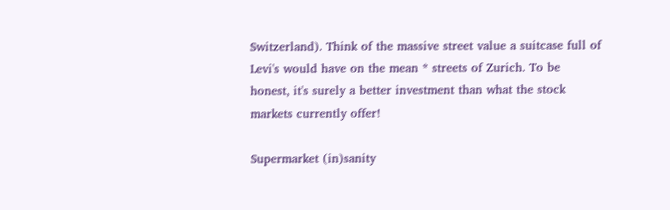Switzerland). Think of the massive street value a suitcase full of Levi's would have on the mean * streets of Zurich. To be honest, it's surely a better investment than what the stock markets currently offer!

Supermarket (in)sanity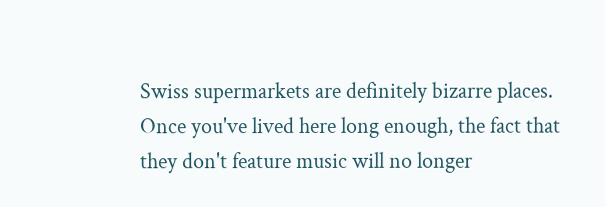Swiss supermarkets are definitely bizarre places. Once you've lived here long enough, the fact that they don't feature music will no longer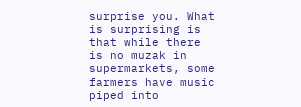surprise you. What is surprising is that while there is no muzak in supermarkets, some farmers have music piped into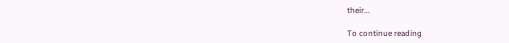their...

To continue reading